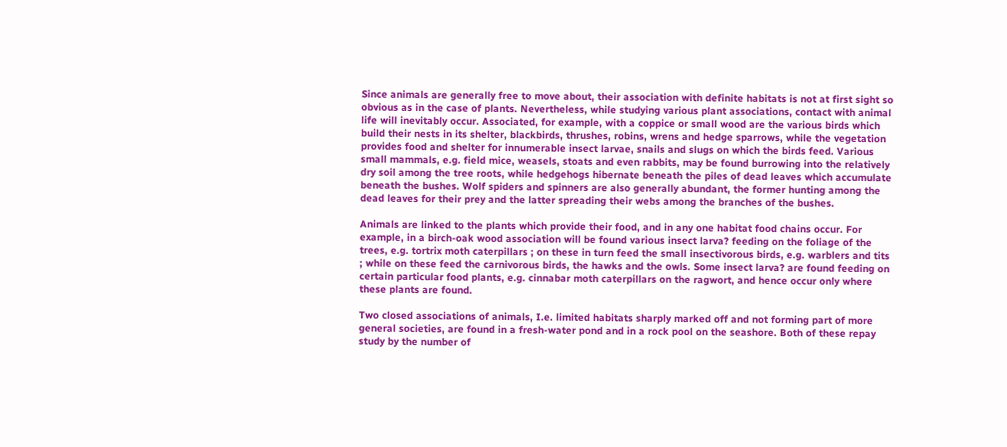Since animals are generally free to move about, their association with definite habitats is not at first sight so obvious as in the case of plants. Nevertheless, while studying various plant associations, contact with animal life will inevitably occur. Associated, for example, with a coppice or small wood are the various birds which build their nests in its shelter, blackbirds, thrushes, robins, wrens and hedge sparrows, while the vegetation provides food and shelter for innumerable insect larvae, snails and slugs on which the birds feed. Various small mammals, e.g. field mice, weasels, stoats and even rabbits, may be found burrowing into the relatively dry soil among the tree roots, while hedgehogs hibernate beneath the piles of dead leaves which accumulate beneath the bushes. Wolf spiders and spinners are also generally abundant, the former hunting among the dead leaves for their prey and the latter spreading their webs among the branches of the bushes.

Animals are linked to the plants which provide their food, and in any one habitat food chains occur. For example, in a birch-oak wood association will be found various insect larva? feeding on the foliage of the trees, e.g. tortrix moth caterpillars ; on these in turn feed the small insectivorous birds, e.g. warblers and tits ; while on these feed the carnivorous birds, the hawks and the owls. Some insect larva? are found feeding on certain particular food plants, e.g. cinnabar moth caterpillars on the ragwort, and hence occur only where these plants are found.

Two closed associations of animals, I.e. limited habitats sharply marked off and not forming part of more general societies, are found in a fresh-water pond and in a rock pool on the seashore. Both of these repay study by the number of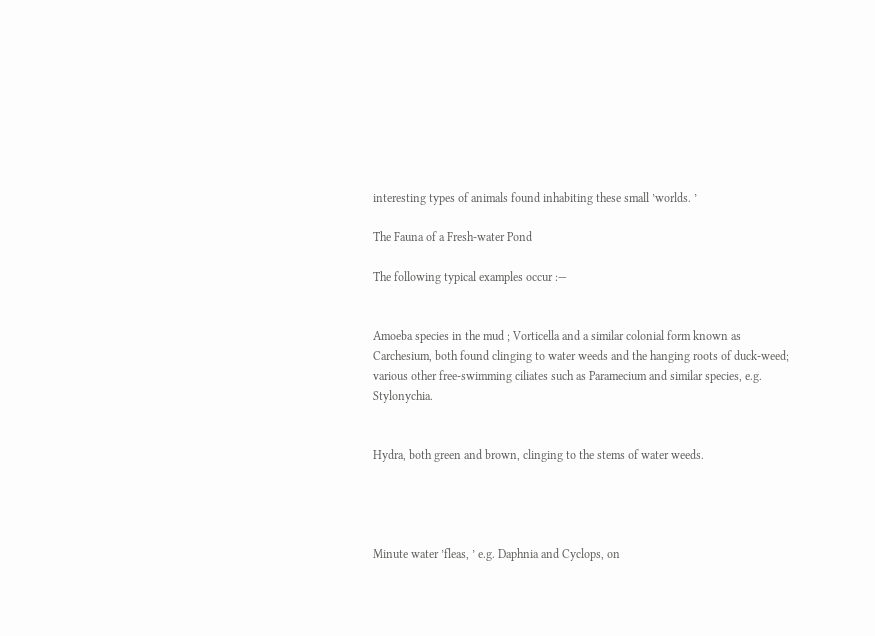interesting types of animals found inhabiting these small ’worlds. ’

The Fauna of a Fresh-water Pond

The following typical examples occur :—


Amoeba species in the mud ; Vorticella and a similar colonial form known as Carchesium, both found clinging to water weeds and the hanging roots of duck-weed; various other free-swimming ciliates such as Paramecium and similar species, e.g. Stylonychia.


Hydra, both green and brown, clinging to the stems of water weeds.




Minute water ’fleas, ’ e.g. Daphnia and Cyclops, on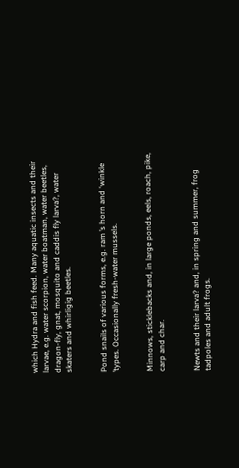which Hydra and fish feed. Many aquatic insects and their larvae, e.g. water scorpion, water boatman, water beetles, dragon-fly, gnat, mosquito and caddis fly larva?, water skaters and whirligig beetles.


Pond snails of various forms, e.g. ram ’s horn and ‘winkle ’types. Occasionally fresh-water mussels.


Minnows, sticklebacks and, in large ponds, eels, roach, pike, carp and char.


Newts and their larva? and, in spring and summer, frog tadpoles and adult frogs.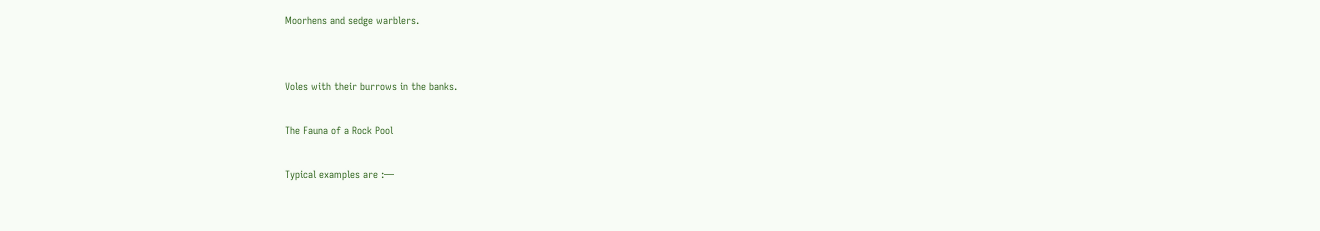Moorhens and sedge warblers.


Voles with their burrows in the banks.

The Fauna of a Rock Pool

Typical examples are :—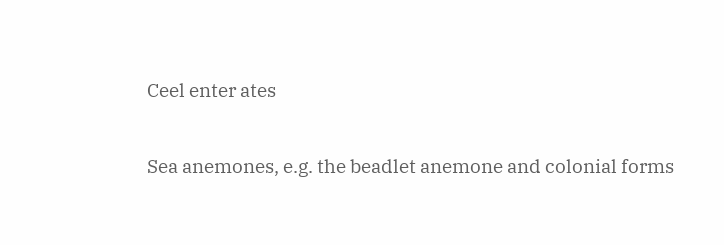Ceel enter ates

Sea anemones, e.g. the beadlet anemone and colonial forms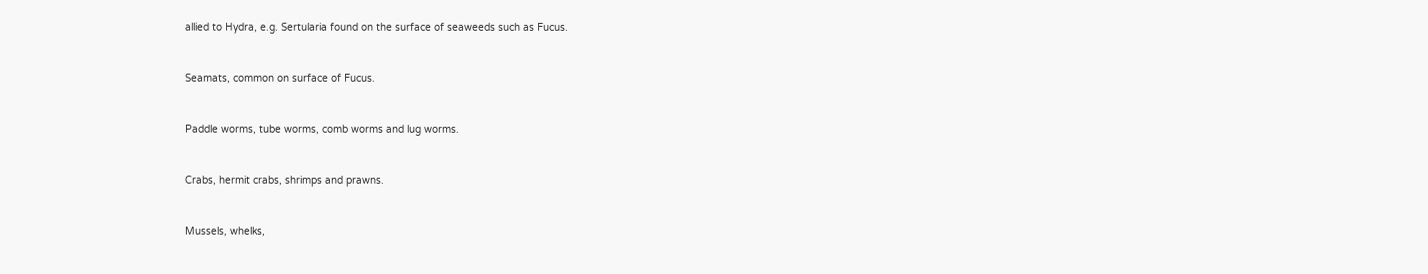allied to Hydra, e.g. Sertularia found on the surface of seaweeds such as Fucus.


Seamats, common on surface of Fucus.


Paddle worms, tube worms, comb worms and lug worms.


Crabs, hermit crabs, shrimps and prawns.


Mussels, whelks,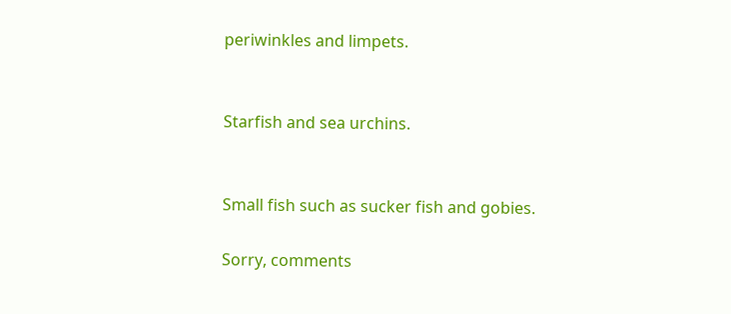periwinkles and limpets.


Starfish and sea urchins.


Small fish such as sucker fish and gobies.

Sorry, comments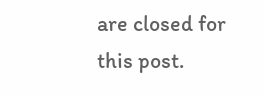are closed for this post.